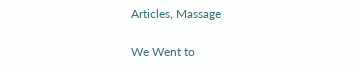Articles, Massage

We Went to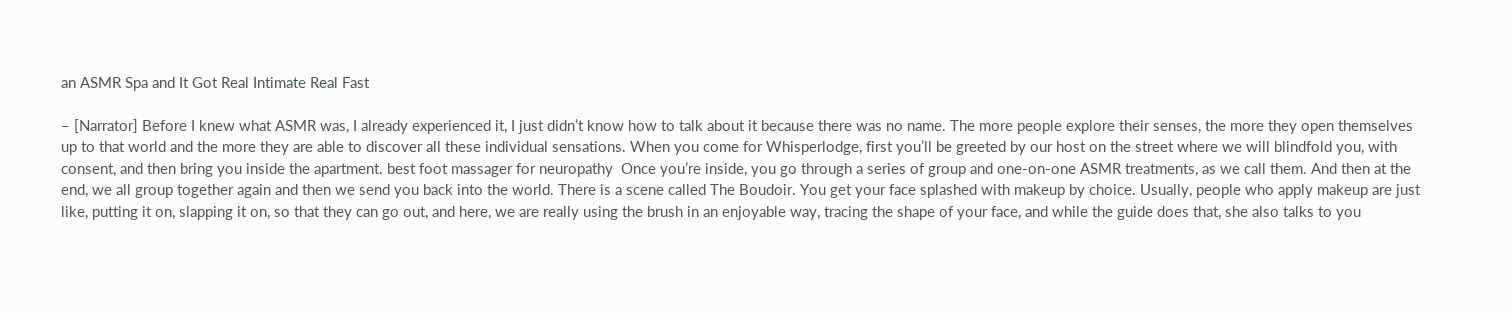an ASMR Spa and It Got Real Intimate Real Fast

– [Narrator] Before I knew what ASMR was, I already experienced it, I just didn’t know how to talk about it because there was no name. The more people explore their senses, the more they open themselves up to that world and the more they are able to discover all these individual sensations. When you come for Whisperlodge, first you’ll be greeted by our host on the street where we will blindfold you, with consent, and then bring you inside the apartment. best foot massager for neuropathy  Once you’re inside, you go through a series of group and one-on-one ASMR treatments, as we call them. And then at the end, we all group together again and then we send you back into the world. There is a scene called The Boudoir. You get your face splashed with makeup by choice. Usually, people who apply makeup are just like, putting it on, slapping it on, so that they can go out, and here, we are really using the brush in an enjoyable way, tracing the shape of your face, and while the guide does that, she also talks to you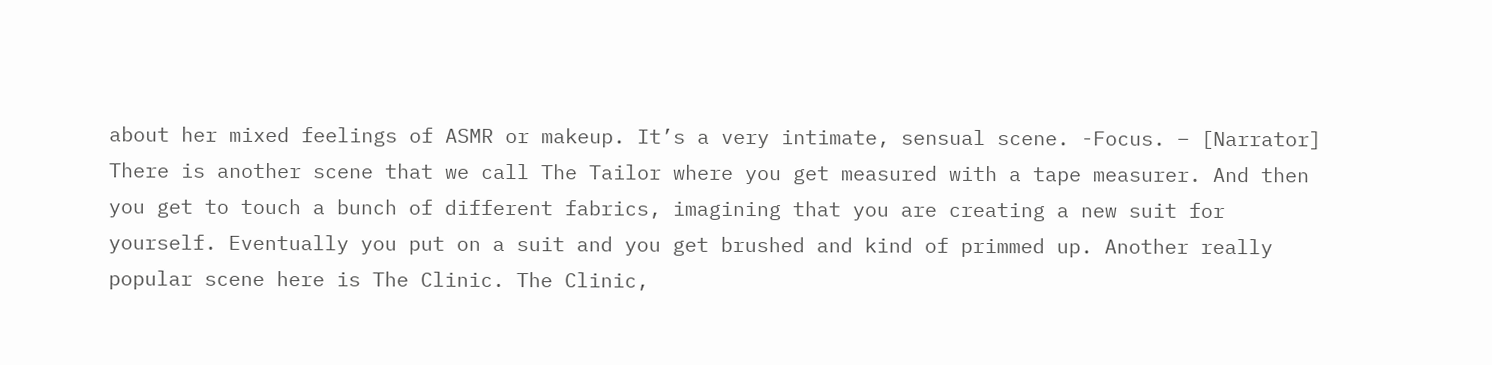about her mixed feelings of ASMR or makeup. It’s a very intimate, sensual scene. -Focus. – [Narrator] There is another scene that we call The Tailor where you get measured with a tape measurer. And then you get to touch a bunch of different fabrics, imagining that you are creating a new suit for yourself. Eventually you put on a suit and you get brushed and kind of primmed up. Another really popular scene here is The Clinic. The Clinic,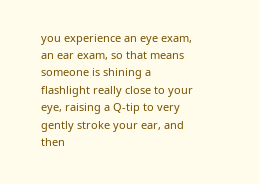you experience an eye exam, an ear exam, so that means someone is shining a flashlight really close to your eye, raising a Q-tip to very gently stroke your ear, and then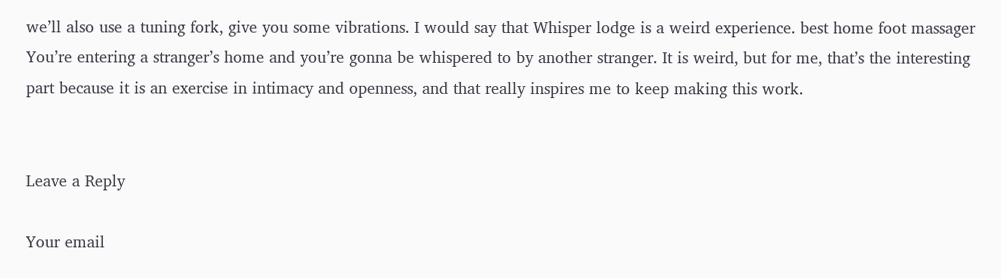we’ll also use a tuning fork, give you some vibrations. I would say that Whisper lodge is a weird experience. best home foot massager  You’re entering a stranger’s home and you’re gonna be whispered to by another stranger. It is weird, but for me, that’s the interesting part because it is an exercise in intimacy and openness, and that really inspires me to keep making this work.


Leave a Reply

Your email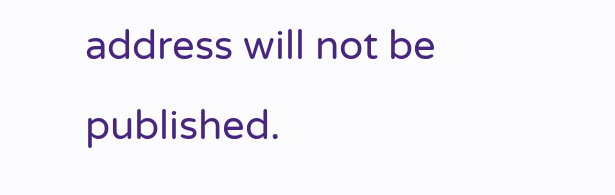address will not be published.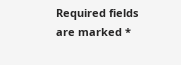Required fields are marked *